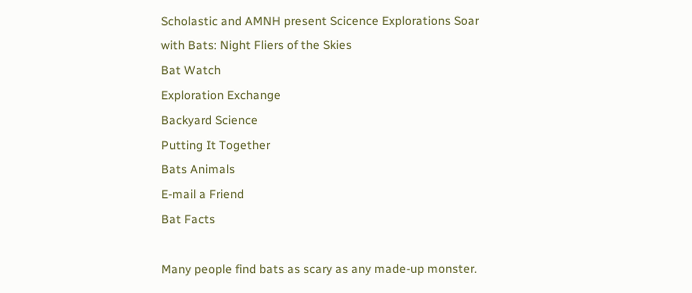Scholastic and AMNH present Scicence Explorations Soar with Bats: Night Fliers of the Skies
Bat Watch
Exploration Exchange
Backyard Science
Putting It Together
Bats Animals
E-mail a Friend
Bat Facts

Many people find bats as scary as any made-up monster.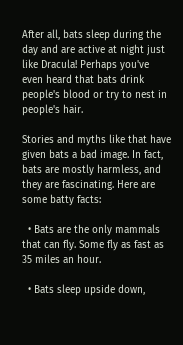After all, bats sleep during the day and are active at night just like Dracula! Perhaps you've even heard that bats drink people's blood or try to nest in people's hair.

Stories and myths like that have given bats a bad image. In fact, bats are mostly harmless, and they are fascinating. Here are some batty facts:

  • Bats are the only mammals that can fly. Some fly as fast as 35 miles an hour.

  • Bats sleep upside down,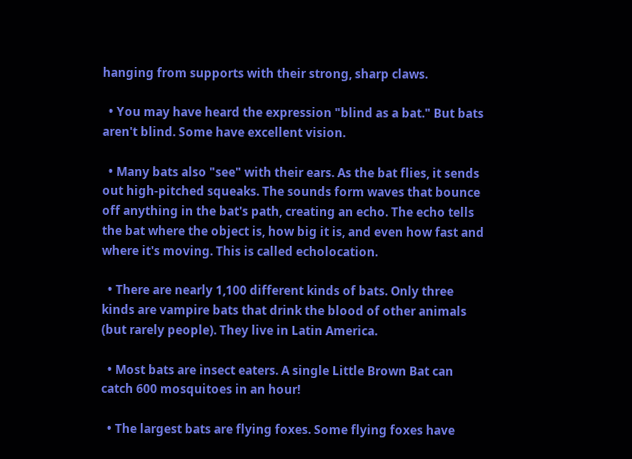hanging from supports with their strong, sharp claws.

  • You may have heard the expression "blind as a bat." But bats aren't blind. Some have excellent vision.

  • Many bats also "see" with their ears. As the bat flies, it sends out high-pitched squeaks. The sounds form waves that bounce off anything in the bat's path, creating an echo. The echo tells the bat where the object is, how big it is, and even how fast and where it's moving. This is called echolocation.

  • There are nearly 1,100 different kinds of bats. Only three kinds are vampire bats that drink the blood of other animals (but rarely people). They live in Latin America.

  • Most bats are insect eaters. A single Little Brown Bat can catch 600 mosquitoes in an hour!

  • The largest bats are flying foxes. Some flying foxes have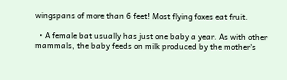wingspans of more than 6 feet! Most flying foxes eat fruit.

  • A female bat usually has just one baby a year. As with other mammals, the baby feeds on milk produced by the mother's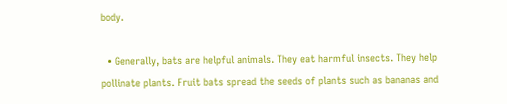body.

  • Generally, bats are helpful animals. They eat harmful insects. They help pollinate plants. Fruit bats spread the seeds of plants such as bananas and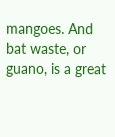mangoes. And bat waste, or guano, is a great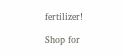fertilizer!

Shop for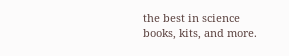the best in science books, kits, and more.